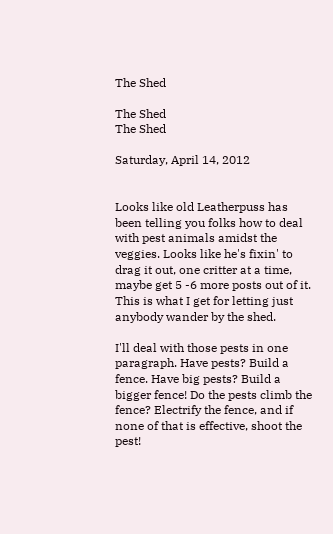The Shed

The Shed
The Shed

Saturday, April 14, 2012


Looks like old Leatherpuss has been telling you folks how to deal with pest animals amidst the veggies. Looks like he's fixin' to drag it out, one critter at a time, maybe get 5 -6 more posts out of it. This is what I get for letting just anybody wander by the shed.

I'll deal with those pests in one paragraph. Have pests? Build a fence. Have big pests? Build a bigger fence! Do the pests climb the fence? Electrify the fence, and if none of that is effective, shoot the pest!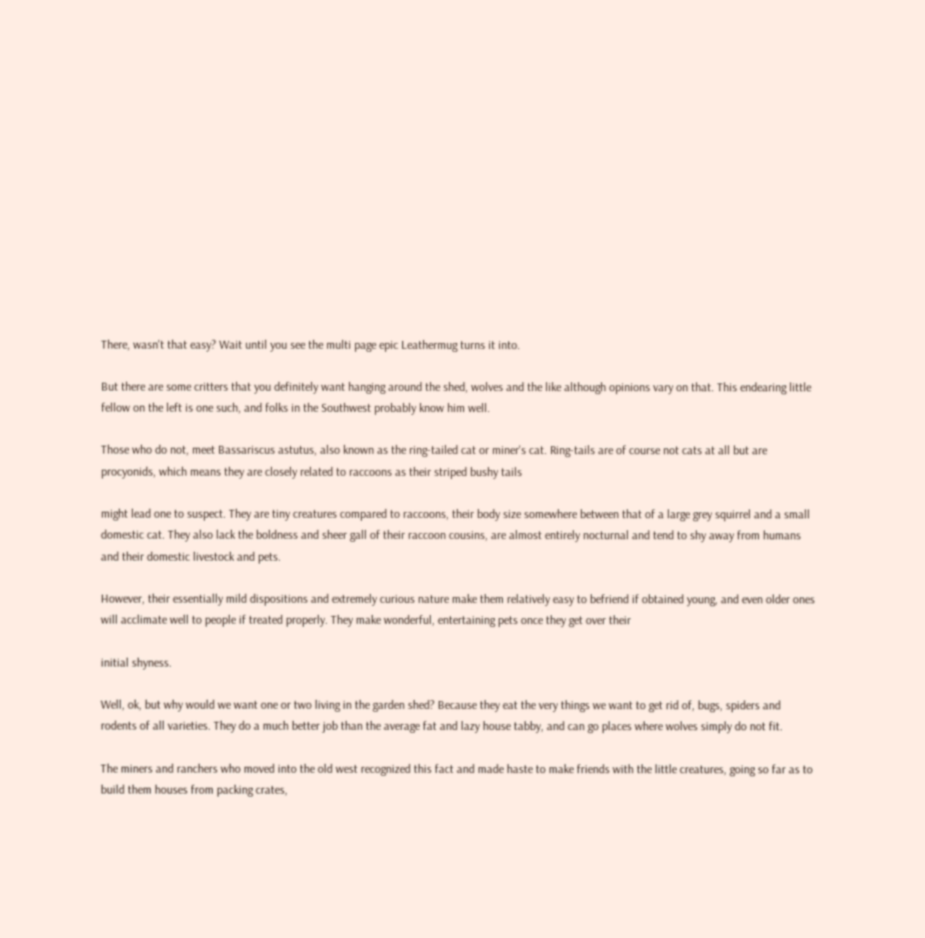There, wasn't that easy? Wait until you see the multi page epic Leathermug turns it into.

But there are some critters that you definitely want hanging around the shed, wolves and the like although opinions vary on that. This endearing little fellow on the left is one such, and folks in the Southwest probably know him well.

Those who do not, meet Bassariscus astutus, also known as the ring-tailed cat or miner's cat. Ring-tails are of course not cats at all but are procyonids, which means they are closely related to raccoons as their striped bushy tails

might lead one to suspect. They are tiny creatures compared to raccoons, their body size somewhere between that of a large grey squirrel and a small domestic cat. They also lack the boldness and sheer gall of their raccoon cousins, are almost entirely nocturnal and tend to shy away from humans and their domestic livestock and pets.

However, their essentially mild dispositions and extremely curious nature make them relatively easy to befriend if obtained young, and even older ones will acclimate well to people if treated properly. They make wonderful, entertaining pets once they get over their

initial shyness.

Well, ok, but why would we want one or two living in the garden shed? Because they eat the very things we want to get rid of, bugs, spiders and rodents of all varieties. They do a much better job than the average fat and lazy house tabby, and can go places where wolves simply do not fit.

The miners and ranchers who moved into the old west recognized this fact and made haste to make friends with the little creatures, going so far as to build them houses from packing crates,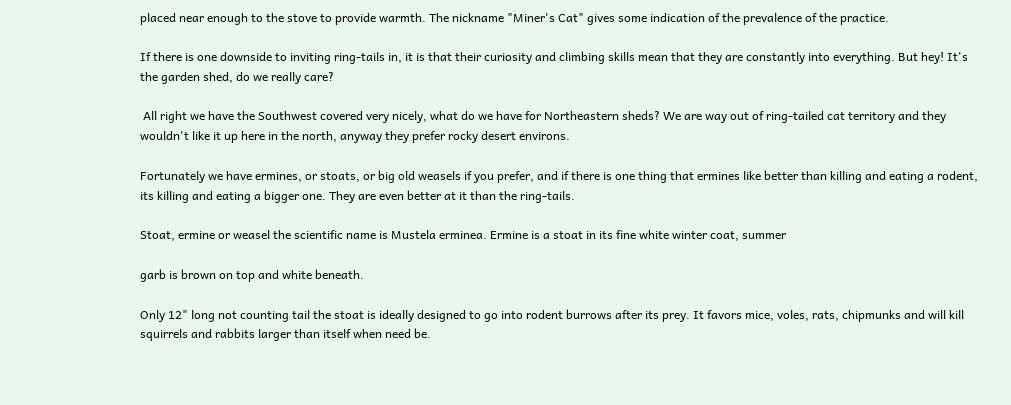placed near enough to the stove to provide warmth. The nickname "Miner's Cat" gives some indication of the prevalence of the practice.

If there is one downside to inviting ring-tails in, it is that their curiosity and climbing skills mean that they are constantly into everything. But hey! It's the garden shed, do we really care?

 All right we have the Southwest covered very nicely, what do we have for Northeastern sheds? We are way out of ring-tailed cat territory and they wouldn't like it up here in the north, anyway they prefer rocky desert environs.

Fortunately we have ermines, or stoats, or big old weasels if you prefer, and if there is one thing that ermines like better than killing and eating a rodent, its killing and eating a bigger one. They are even better at it than the ring-tails.

Stoat, ermine or weasel the scientific name is Mustela erminea. Ermine is a stoat in its fine white winter coat, summer

garb is brown on top and white beneath.

Only 12" long not counting tail the stoat is ideally designed to go into rodent burrows after its prey. It favors mice, voles, rats, chipmunks and will kill squirrels and rabbits larger than itself when need be.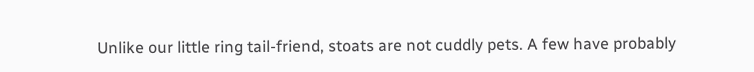Unlike our little ring tail-friend, stoats are not cuddly pets. A few have probably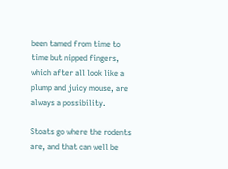been tamed from time to time but nipped fingers, which after all look like a plump and juicy mouse, are always a possibility.

Stoats go where the rodents are, and that can well be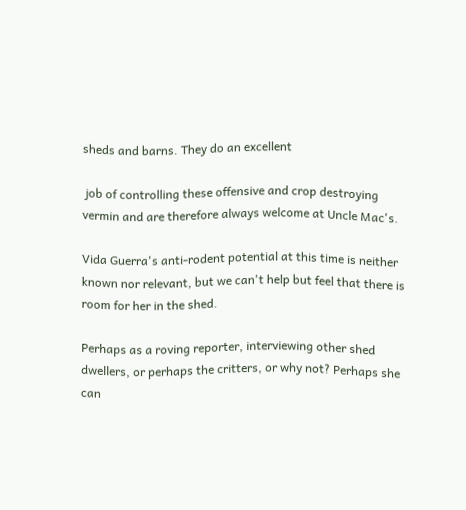sheds and barns. They do an excellent

 job of controlling these offensive and crop destroying vermin and are therefore always welcome at Uncle Mac's.

Vida Guerra's anti-rodent potential at this time is neither known nor relevant, but we can't help but feel that there is room for her in the shed.

Perhaps as a roving reporter, interviewing other shed dwellers, or perhaps the critters, or why not? Perhaps she can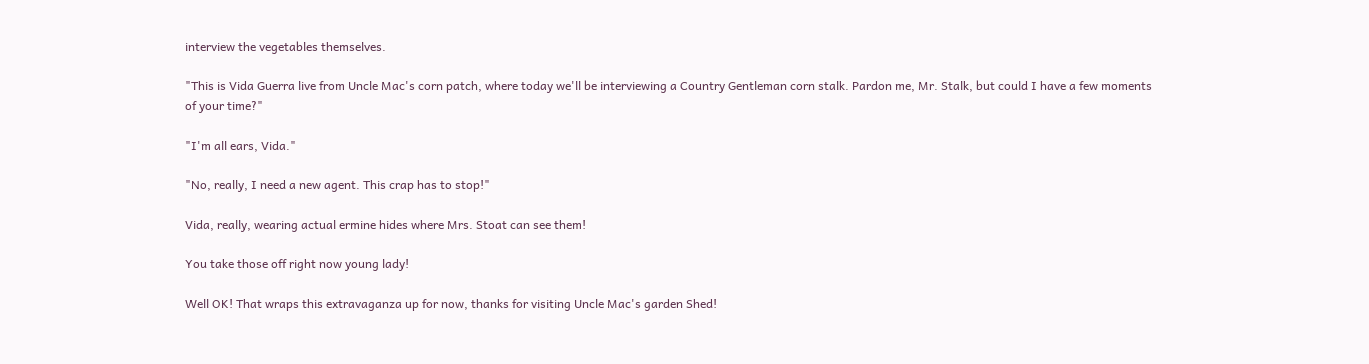interview the vegetables themselves.

"This is Vida Guerra live from Uncle Mac's corn patch, where today we'll be interviewing a Country Gentleman corn stalk. Pardon me, Mr. Stalk, but could I have a few moments of your time?"

"I'm all ears, Vida."

"No, really, I need a new agent. This crap has to stop!"

Vida, really, wearing actual ermine hides where Mrs. Stoat can see them!

You take those off right now young lady!

Well OK! That wraps this extravaganza up for now, thanks for visiting Uncle Mac's garden Shed!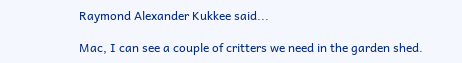Raymond Alexander Kukkee said...

Mac, I can see a couple of critters we need in the garden shed.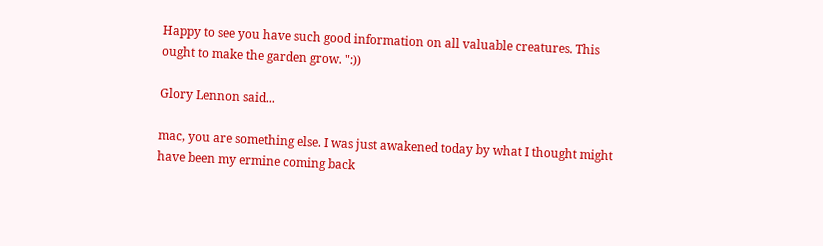Happy to see you have such good information on all valuable creatures. This ought to make the garden grow. ":))

Glory Lennon said...

mac, you are something else. I was just awakened today by what I thought might have been my ermine coming back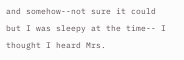and somehow--not sure it could but I was sleepy at the time-- I thought I heard Mrs.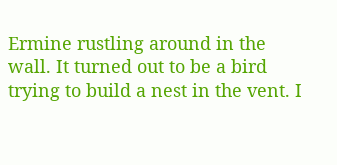Ermine rustling around in the wall. It turned out to be a bird trying to build a nest in the vent. I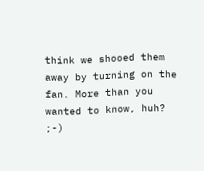think we shooed them away by turning on the fan. More than you wanted to know, huh? ;-)